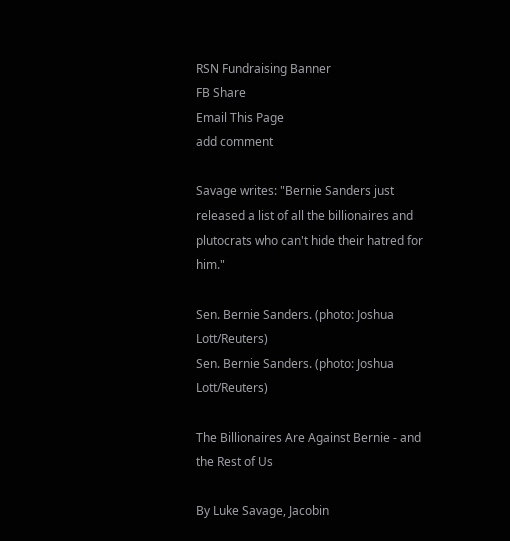RSN Fundraising Banner
FB Share
Email This Page
add comment

Savage writes: "Bernie Sanders just released a list of all the billionaires and plutocrats who can't hide their hatred for him."

Sen. Bernie Sanders. (photo: Joshua Lott/Reuters)
Sen. Bernie Sanders. (photo: Joshua Lott/Reuters)

The Billionaires Are Against Bernie - and the Rest of Us

By Luke Savage, Jacobin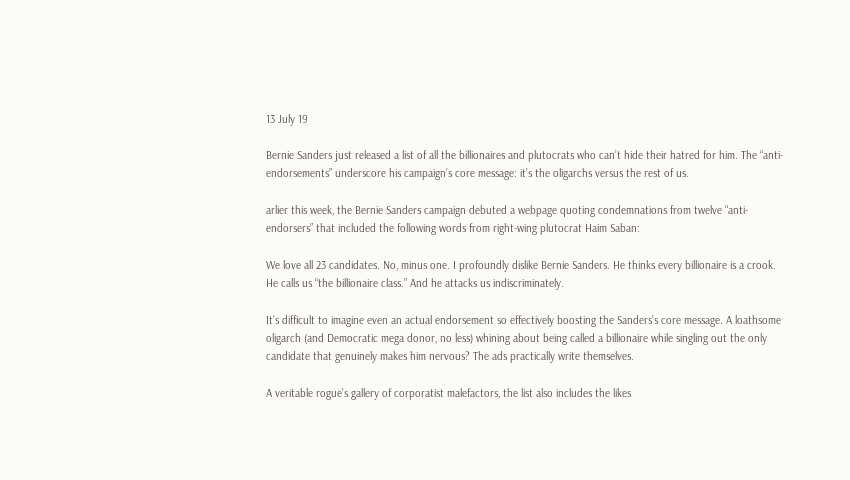13 July 19

Bernie Sanders just released a list of all the billionaires and plutocrats who can’t hide their hatred for him. The “anti-endorsements” underscore his campaign’s core message: it’s the oligarchs versus the rest of us.

arlier this week, the Bernie Sanders campaign debuted a webpage quoting condemnations from twelve “anti-endorsers” that included the following words from right-wing plutocrat Haim Saban:

We love all 23 candidates. No, minus one. I profoundly dislike Bernie Sanders. He thinks every billionaire is a crook. He calls us “the billionaire class.” And he attacks us indiscriminately.

It’s difficult to imagine even an actual endorsement so effectively boosting the Sanders’s core message. A loathsome oligarch (and Democratic mega donor, no less) whining about being called a billionaire while singling out the only candidate that genuinely makes him nervous? The ads practically write themselves.

A veritable rogue’s gallery of corporatist malefactors, the list also includes the likes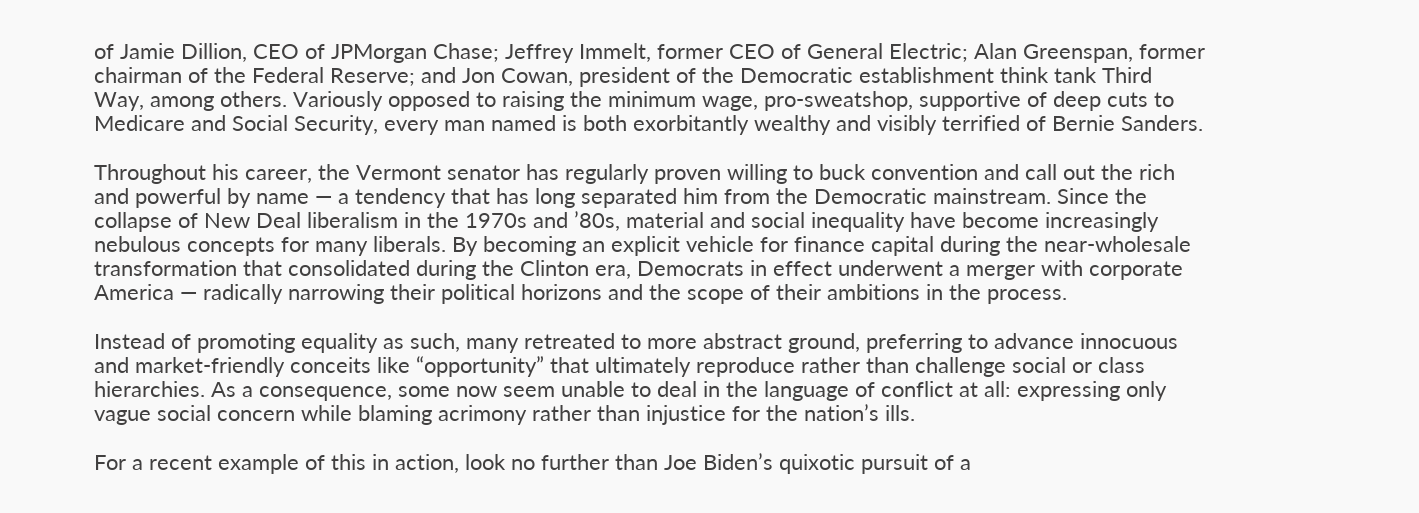of Jamie Dillion, CEO of JPMorgan Chase; Jeffrey Immelt, former CEO of General Electric; Alan Greenspan, former chairman of the Federal Reserve; and Jon Cowan, president of the Democratic establishment think tank Third Way, among others. Variously opposed to raising the minimum wage, pro-sweatshop, supportive of deep cuts to Medicare and Social Security, every man named is both exorbitantly wealthy and visibly terrified of Bernie Sanders.

Throughout his career, the Vermont senator has regularly proven willing to buck convention and call out the rich and powerful by name — a tendency that has long separated him from the Democratic mainstream. Since the collapse of New Deal liberalism in the 1970s and ’80s, material and social inequality have become increasingly nebulous concepts for many liberals. By becoming an explicit vehicle for finance capital during the near-wholesale transformation that consolidated during the Clinton era, Democrats in effect underwent a merger with corporate America — radically narrowing their political horizons and the scope of their ambitions in the process.

Instead of promoting equality as such, many retreated to more abstract ground, preferring to advance innocuous and market-friendly conceits like “opportunity” that ultimately reproduce rather than challenge social or class hierarchies. As a consequence, some now seem unable to deal in the language of conflict at all: expressing only vague social concern while blaming acrimony rather than injustice for the nation’s ills.

For a recent example of this in action, look no further than Joe Biden’s quixotic pursuit of a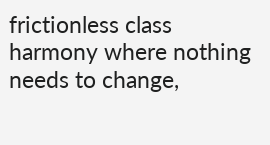frictionless class harmony where nothing needs to change,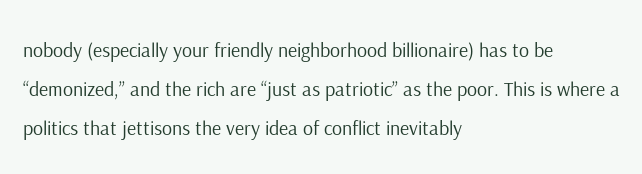nobody (especially your friendly neighborhood billionaire) has to be “demonized,” and the rich are “just as patriotic” as the poor. This is where a politics that jettisons the very idea of conflict inevitably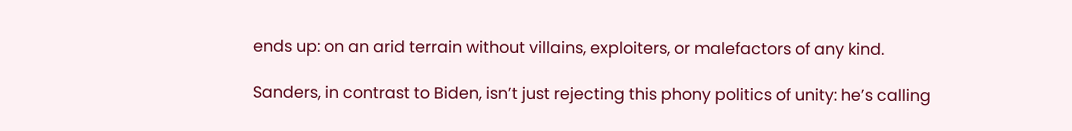ends up: on an arid terrain without villains, exploiters, or malefactors of any kind.

Sanders, in contrast to Biden, isn’t just rejecting this phony politics of unity: he’s calling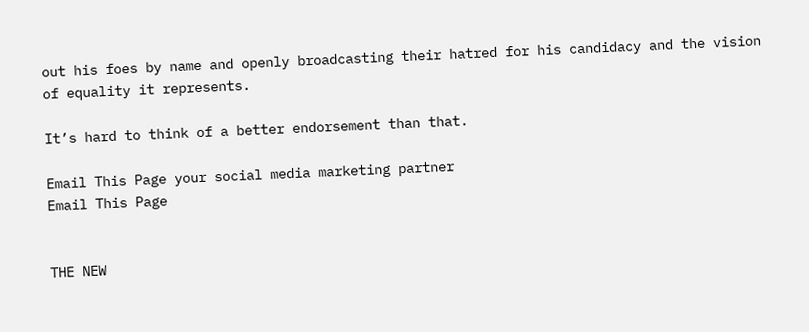out his foes by name and openly broadcasting their hatred for his candidacy and the vision of equality it represents.

It’s hard to think of a better endorsement than that.

Email This Page your social media marketing partner
Email This Page


THE NEW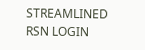STREAMLINED RSN LOGIN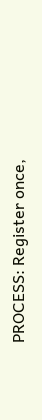PROCESS: Register once,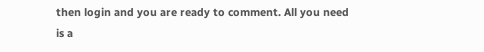then login and you are ready to comment. All you need is a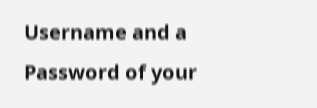Username and a Password of your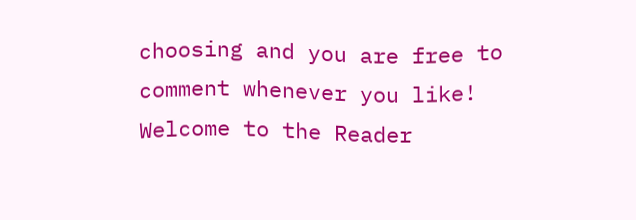choosing and you are free to comment whenever you like! Welcome to the Reader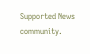Supported News community.